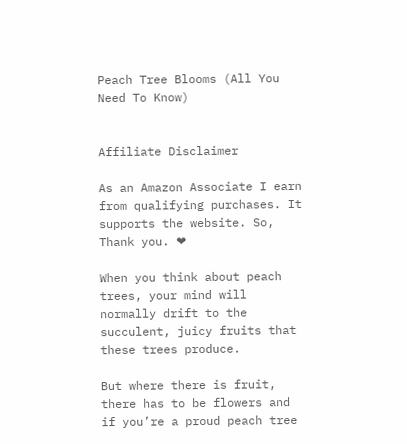Peach Tree Blooms (All You Need To Know)


Affiliate Disclaimer

As an Amazon Associate I earn from qualifying purchases. It supports the website. So, Thank you. ❤

When you think about peach trees, your mind will normally drift to the succulent, juicy fruits that these trees produce.

But where there is fruit, there has to be flowers and if you’re a proud peach tree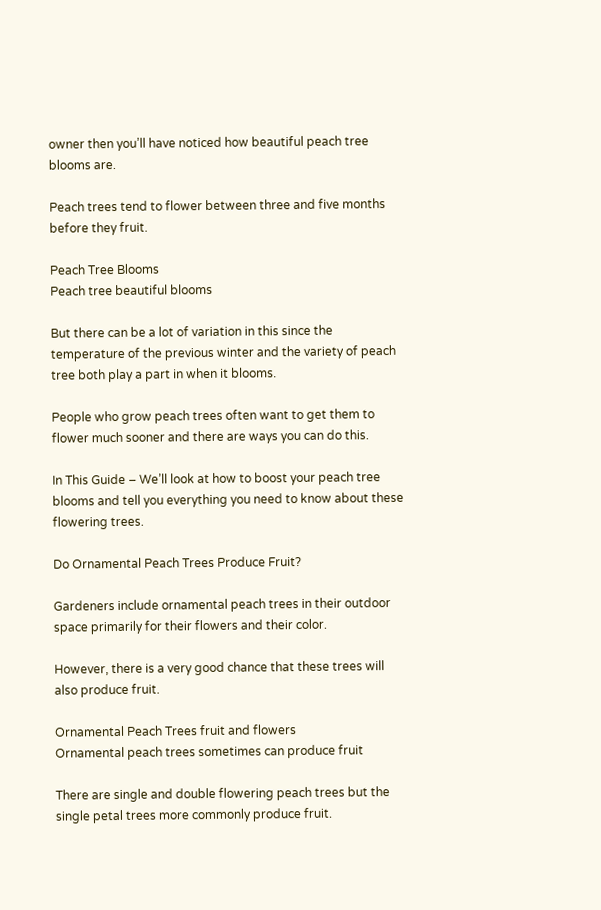owner then you’ll have noticed how beautiful peach tree blooms are.

Peach trees tend to flower between three and five months before they fruit.

Peach Tree Blooms
Peach tree beautiful blooms

But there can be a lot of variation in this since the temperature of the previous winter and the variety of peach tree both play a part in when it blooms.

People who grow peach trees often want to get them to flower much sooner and there are ways you can do this.

In This Guide – We’ll look at how to boost your peach tree blooms and tell you everything you need to know about these flowering trees.

Do Ornamental Peach Trees Produce Fruit?

Gardeners include ornamental peach trees in their outdoor space primarily for their flowers and their color.

However, there is a very good chance that these trees will also produce fruit.

Ornamental Peach Trees fruit and flowers
Ornamental peach trees sometimes can produce fruit

There are single and double flowering peach trees but the single petal trees more commonly produce fruit.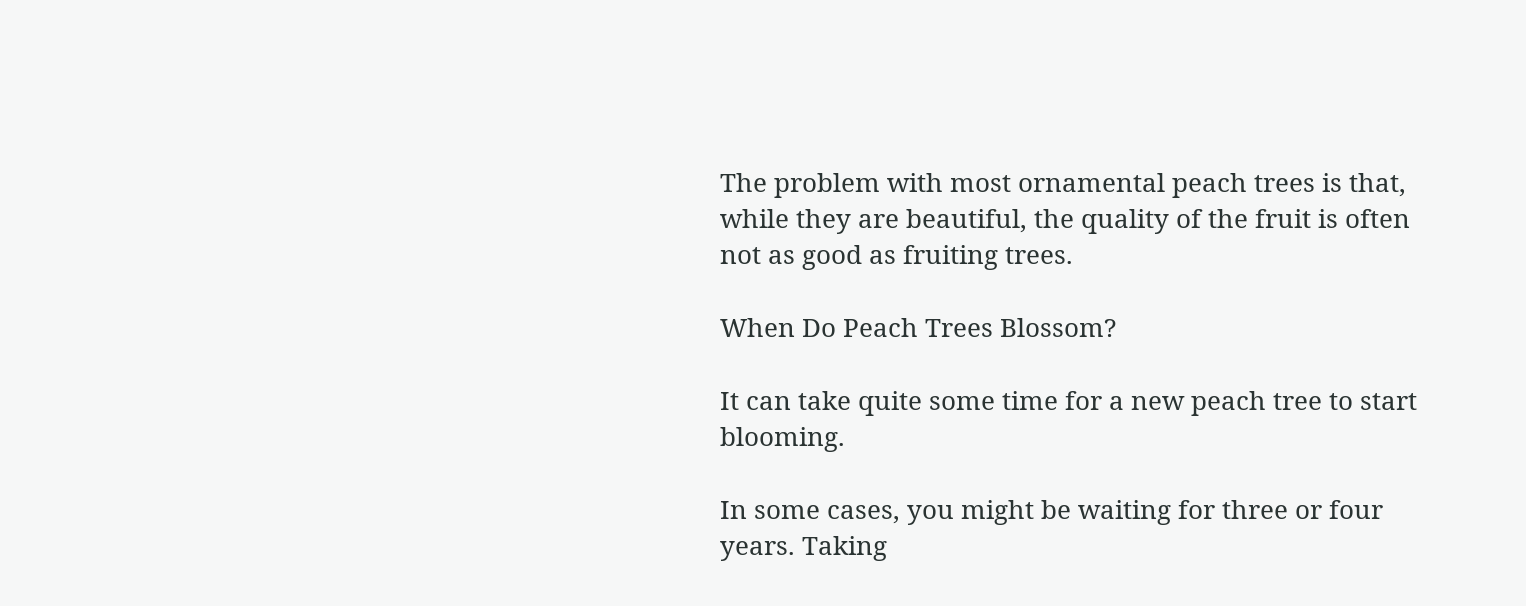The problem with most ornamental peach trees is that, while they are beautiful, the quality of the fruit is often not as good as fruiting trees.

When Do Peach Trees Blossom?

It can take quite some time for a new peach tree to start blooming.

In some cases, you might be waiting for three or four years. Taking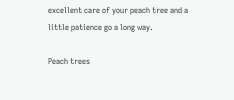excellent care of your peach tree and a little patience go a long way.

Peach trees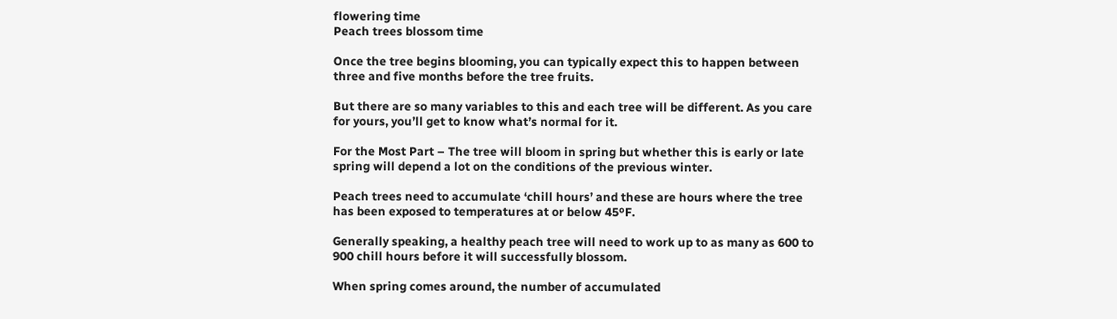flowering time
Peach trees blossom time

Once the tree begins blooming, you can typically expect this to happen between three and five months before the tree fruits.

But there are so many variables to this and each tree will be different. As you care for yours, you’ll get to know what’s normal for it.

For the Most Part – The tree will bloom in spring but whether this is early or late spring will depend a lot on the conditions of the previous winter.

Peach trees need to accumulate ‘chill hours’ and these are hours where the tree has been exposed to temperatures at or below 45ºF.

Generally speaking, a healthy peach tree will need to work up to as many as 600 to 900 chill hours before it will successfully blossom.

When spring comes around, the number of accumulated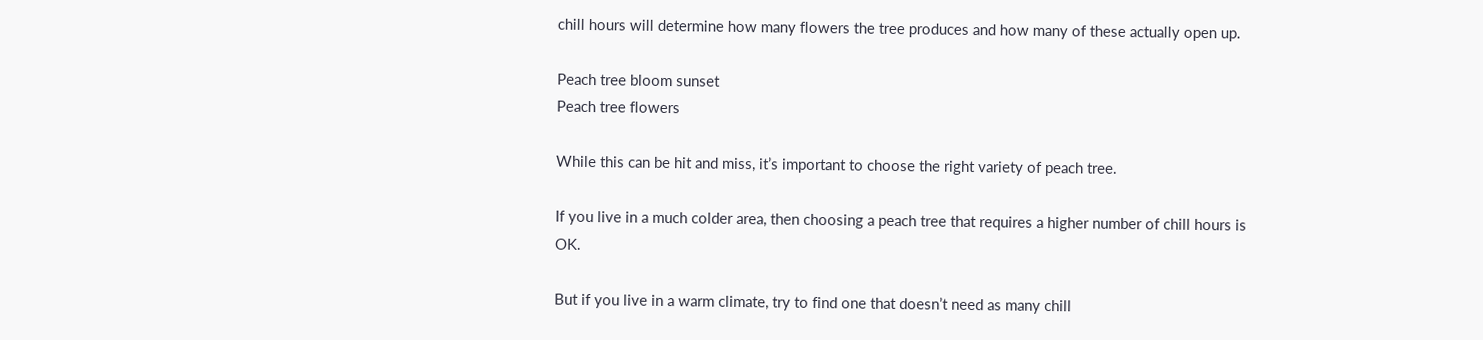chill hours will determine how many flowers the tree produces and how many of these actually open up.

Peach tree bloom sunset
Peach tree flowers

While this can be hit and miss, it’s important to choose the right variety of peach tree.

If you live in a much colder area, then choosing a peach tree that requires a higher number of chill hours is OK.

But if you live in a warm climate, try to find one that doesn’t need as many chill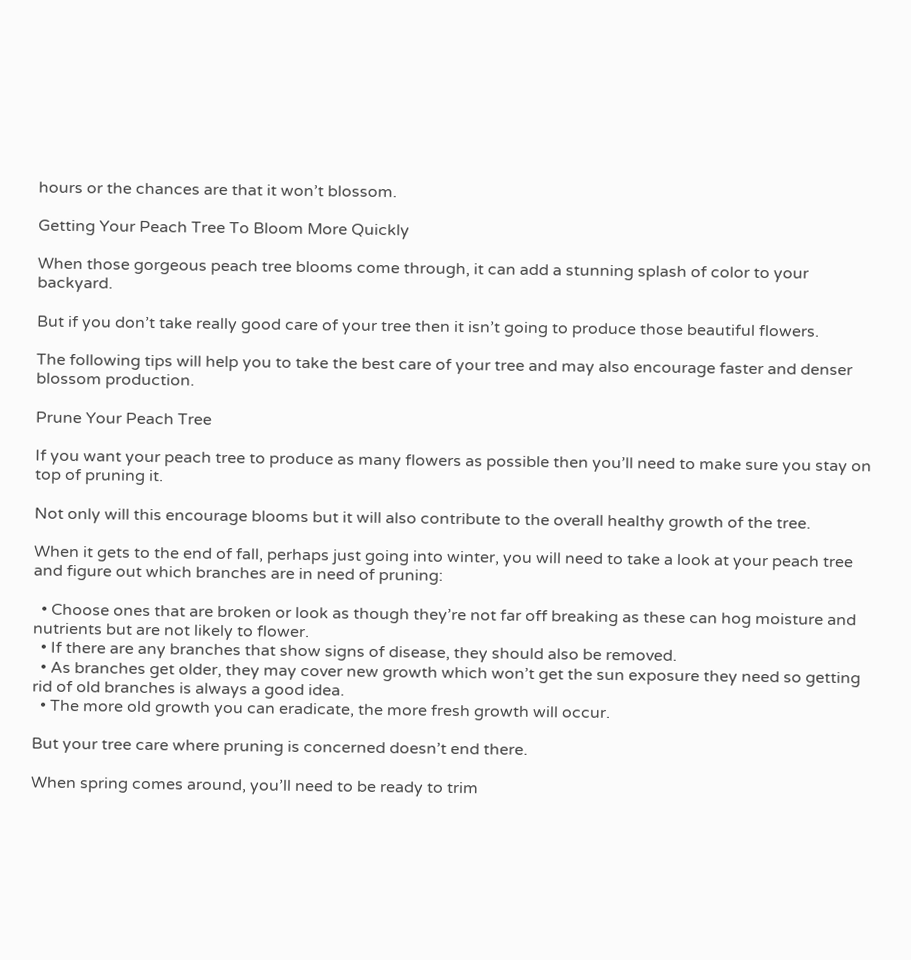hours or the chances are that it won’t blossom.

Getting Your Peach Tree To Bloom More Quickly

When those gorgeous peach tree blooms come through, it can add a stunning splash of color to your backyard.

But if you don’t take really good care of your tree then it isn’t going to produce those beautiful flowers.

The following tips will help you to take the best care of your tree and may also encourage faster and denser blossom production.

Prune Your Peach Tree

If you want your peach tree to produce as many flowers as possible then you’ll need to make sure you stay on top of pruning it.

Not only will this encourage blooms but it will also contribute to the overall healthy growth of the tree.

When it gets to the end of fall, perhaps just going into winter, you will need to take a look at your peach tree and figure out which branches are in need of pruning:

  • Choose ones that are broken or look as though they’re not far off breaking as these can hog moisture and nutrients but are not likely to flower.
  • If there are any branches that show signs of disease, they should also be removed.
  • As branches get older, they may cover new growth which won’t get the sun exposure they need so getting rid of old branches is always a good idea.
  • The more old growth you can eradicate, the more fresh growth will occur.

But your tree care where pruning is concerned doesn’t end there.

When spring comes around, you’ll need to be ready to trim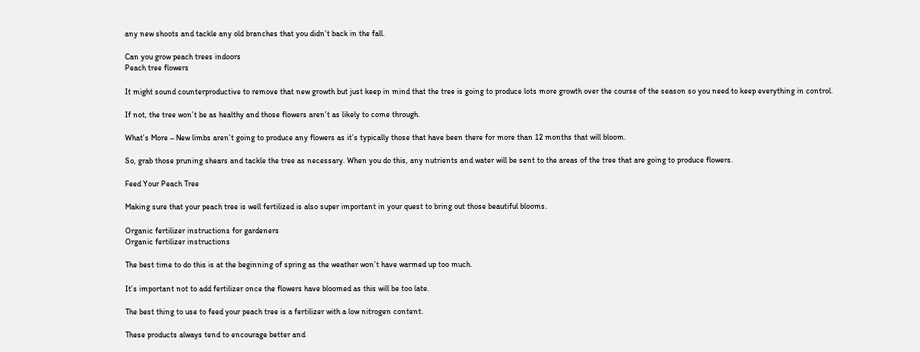any new shoots and tackle any old branches that you didn’t back in the fall.

Can you grow peach trees indoors
Peach tree flowers

It might sound counterproductive to remove that new growth but just keep in mind that the tree is going to produce lots more growth over the course of the season so you need to keep everything in control.

If not, the tree won’t be as healthy and those flowers aren’t as likely to come through.

What’s More – New limbs aren’t going to produce any flowers as it’s typically those that have been there for more than 12 months that will bloom.

So, grab those pruning shears and tackle the tree as necessary. When you do this, any nutrients and water will be sent to the areas of the tree that are going to produce flowers.

Feed Your Peach Tree

Making sure that your peach tree is well fertilized is also super important in your quest to bring out those beautiful blooms.

Organic fertilizer instructions for gardeners
Organic fertilizer instructions

The best time to do this is at the beginning of spring as the weather won’t have warmed up too much.

It’s important not to add fertilizer once the flowers have bloomed as this will be too late.

The best thing to use to feed your peach tree is a fertilizer with a low nitrogen content.

These products always tend to encourage better and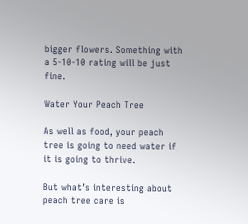bigger flowers. Something with a 5-10-10 rating will be just fine.

Water Your Peach Tree

As well as food, your peach tree is going to need water if it is going to thrive.

But what’s interesting about peach tree care is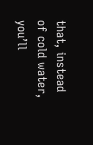that, instead of cold water, you’ll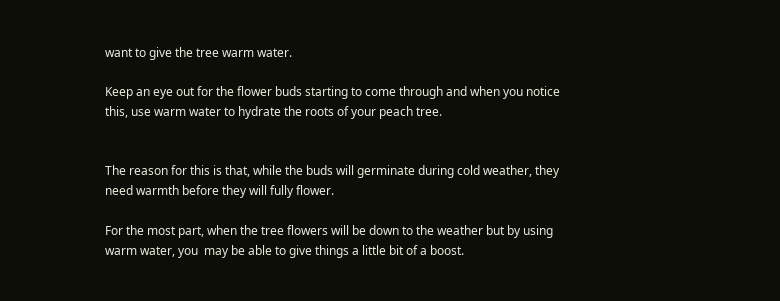want to give the tree warm water.

Keep an eye out for the flower buds starting to come through and when you notice this, use warm water to hydrate the roots of your peach tree.


The reason for this is that, while the buds will germinate during cold weather, they need warmth before they will fully flower.

For the most part, when the tree flowers will be down to the weather but by using warm water, you  may be able to give things a little bit of a boost.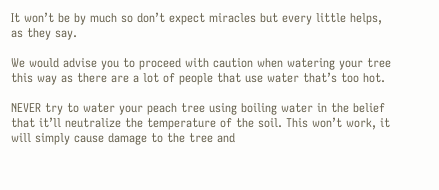It won’t be by much so don’t expect miracles but every little helps, as they say.

We would advise you to proceed with caution when watering your tree this way as there are a lot of people that use water that’s too hot.

NEVER try to water your peach tree using boiling water in the belief that it’ll neutralize the temperature of the soil. This won’t work, it will simply cause damage to the tree and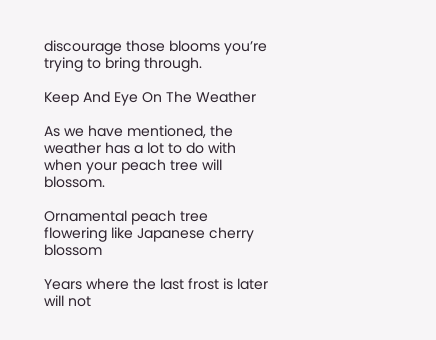discourage those blooms you’re trying to bring through.

Keep And Eye On The Weather

As we have mentioned, the weather has a lot to do with when your peach tree will blossom.

Ornamental peach tree flowering like Japanese cherry blossom

Years where the last frost is later will not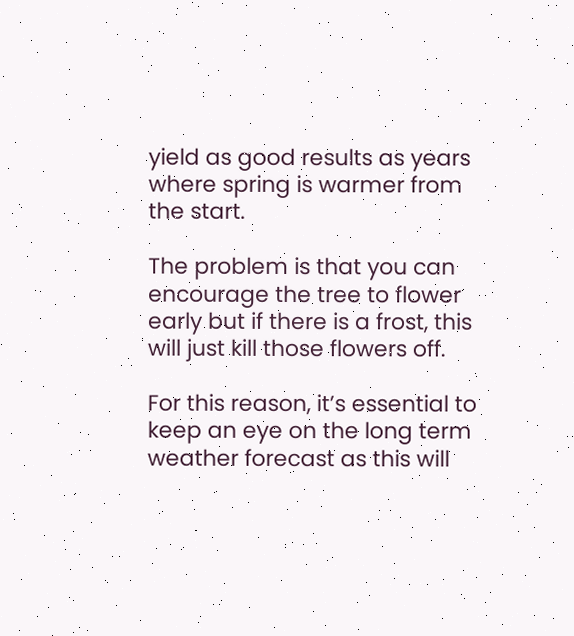yield as good results as years where spring is warmer from the start.

The problem is that you can encourage the tree to flower early but if there is a frost, this will just kill those flowers off.

For this reason, it’s essential to keep an eye on the long term weather forecast as this will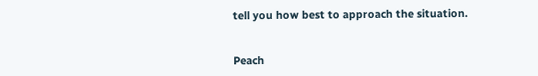tell you how best to approach the situation.


Peach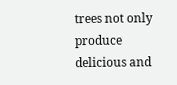trees not only produce delicious and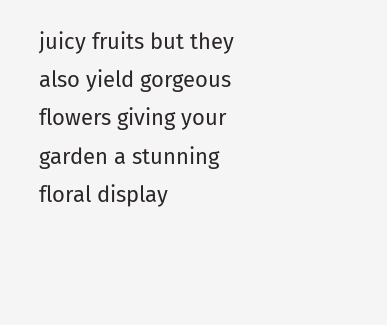juicy fruits but they also yield gorgeous flowers giving your garden a stunning floral display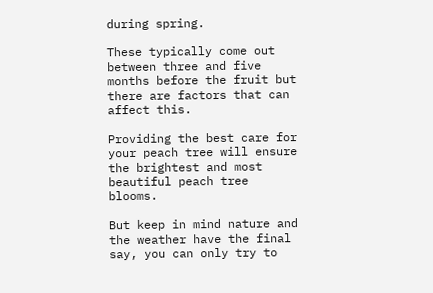during spring.

These typically come out between three and five months before the fruit but there are factors that can affect this.

Providing the best care for your peach tree will ensure the brightest and most beautiful peach tree blooms.

But keep in mind nature and the weather have the final say, you can only try to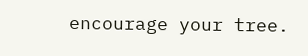encourage your tree.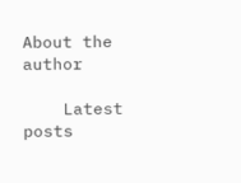About the author

    Latest posts